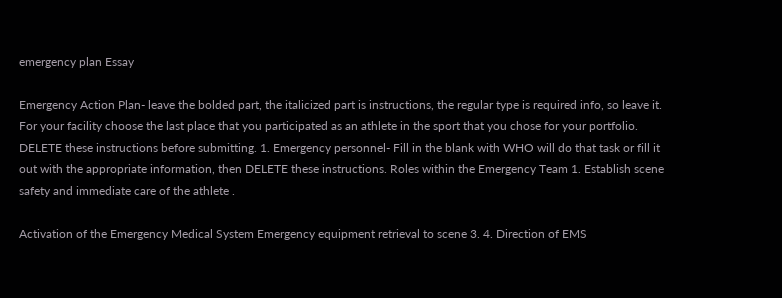emergency plan Essay

Emergency Action Plan- leave the bolded part, the italicized part is instructions, the regular type is required info, so leave it. For your facility choose the last place that you participated as an athlete in the sport that you chose for your portfolio. DELETE these instructions before submitting. 1. Emergency personnel- Fill in the blank with WHO will do that task or fill it out with the appropriate information, then DELETE these instructions. Roles within the Emergency Team 1. Establish scene safety and immediate care of the athlete .

Activation of the Emergency Medical System Emergency equipment retrieval to scene 3. 4. Direction of EMS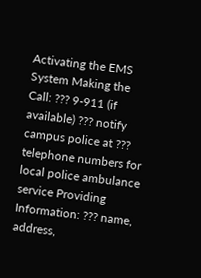Activating the EMS System Making the Call: ??? 9-911 (if available) ??? notify campus police at ??? telephone numbers for local police ambulance service Providing Information: ??? name, address,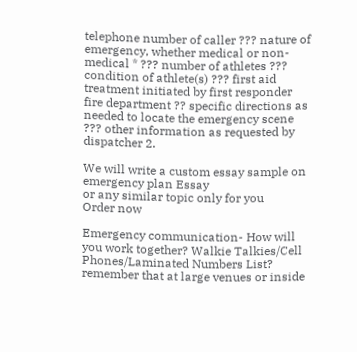telephone number of caller ??? nature of emergency, whether medical or non-medical * ??? number of athletes ??? condition of athlete(s) ??? first aid treatment initiated by first responder fire department ?? specific directions as needed to locate the emergency scene ??? other information as requested by dispatcher 2.

We will write a custom essay sample on
emergency plan Essay
or any similar topic only for you
Order now

Emergency communication- How will you work together? Walkie Talkies/Cell Phones/Laminated Numbers List? remember that at large venues or inside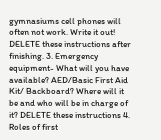gymnasiums cell phones will often not work. Write it out! DELETE these instructions after finishing. 3. Emergency equipment- What will you have available? AED/Basic First Aid Kit/ Backboard? Where will it be and who will be in charge of it? DELETE these instructions 4. Roles of first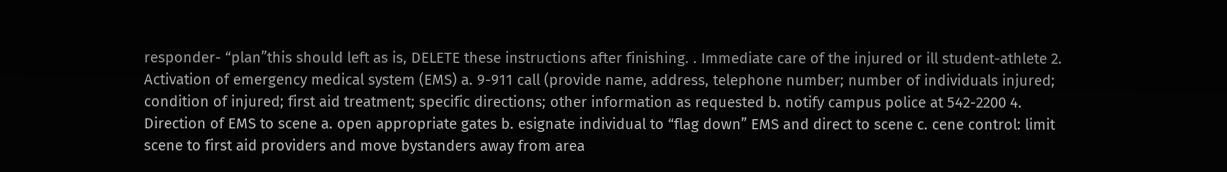responder- “plan”this should left as is, DELETE these instructions after finishing. . Immediate care of the injured or ill student-athlete 2. Activation of emergency medical system (EMS) a. 9-911 call (provide name, address, telephone number; number of individuals injured; condition of injured; first aid treatment; specific directions; other information as requested b. notify campus police at 542-2200 4. Direction of EMS to scene a. open appropriate gates b. esignate individual to “flag down” EMS and direct to scene c. cene control: limit scene to first aid providers and move bystanders away from area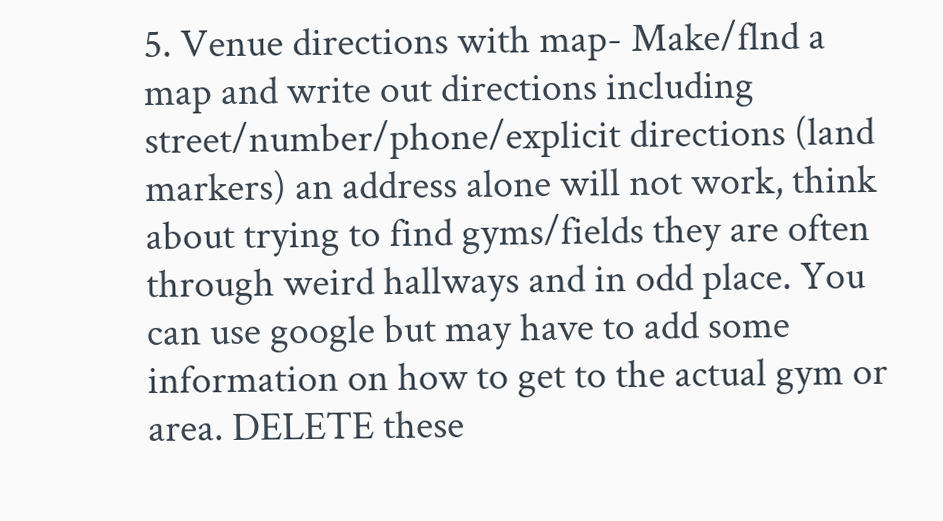5. Venue directions with map- Make/flnd a map and write out directions including street/number/phone/explicit directions (land markers) an address alone will not work, think about trying to find gyms/fields they are often through weird hallways and in odd place. You can use google but may have to add some information on how to get to the actual gym or area. DELETE these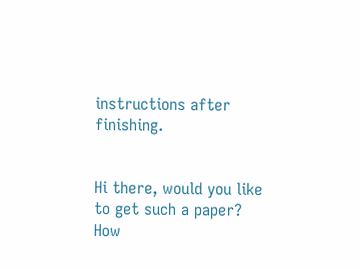instructions after finishing.


Hi there, would you like to get such a paper? How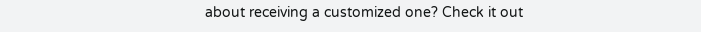about receiving a customized one? Check it out